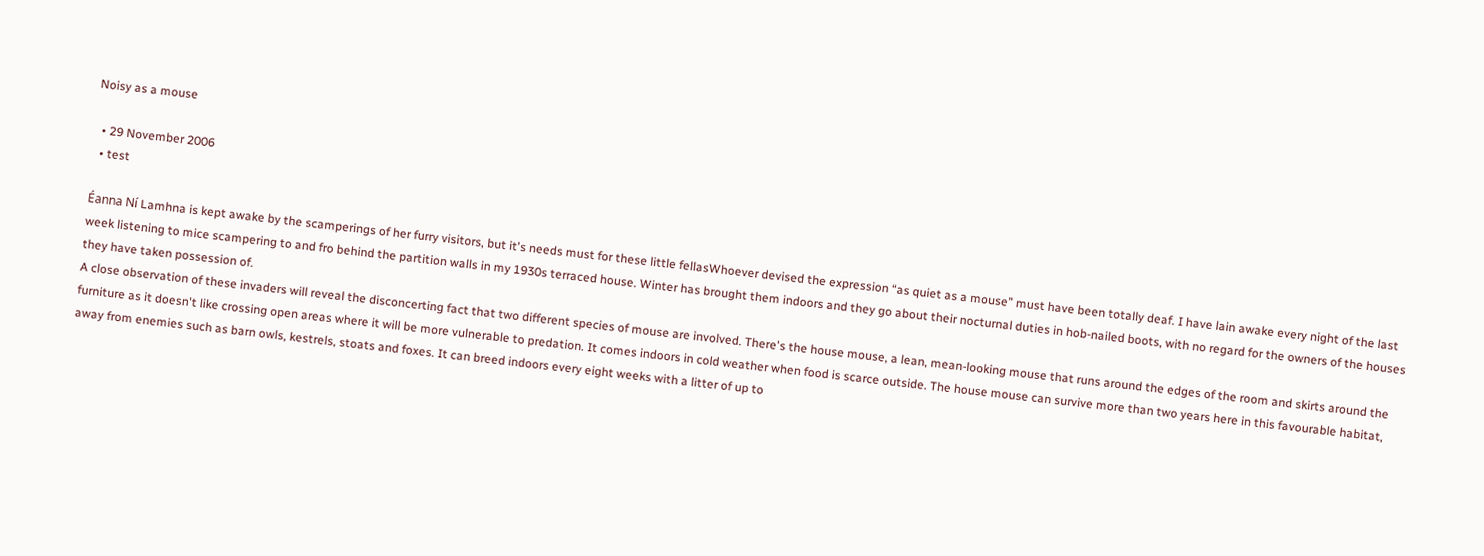Noisy as a mouse

  • 29 November 2006
  • test

Éanna Ní Lamhna is kept awake by the scamperings of her furry visitors, but it's needs must for these little fellasWhoever devised the expression “as quiet as a mouse” must have been totally deaf. I have lain awake every night of the last week listening to mice scampering to and fro behind the partition walls in my 1930s terraced house. Winter has brought them indoors and they go about their nocturnal duties in hob-nailed boots, with no regard for the owners of the houses they have taken possession of.
A close observation of these invaders will reveal the disconcerting fact that two different species of mouse are involved. There's the house mouse, a lean, mean-looking mouse that runs around the edges of the room and skirts around the furniture as it doesn't like crossing open areas where it will be more vulnerable to predation. It comes indoors in cold weather when food is scarce outside. The house mouse can survive more than two years here in this favourable habitat, away from enemies such as barn owls, kestrels, stoats and foxes. It can breed indoors every eight weeks with a litter of up to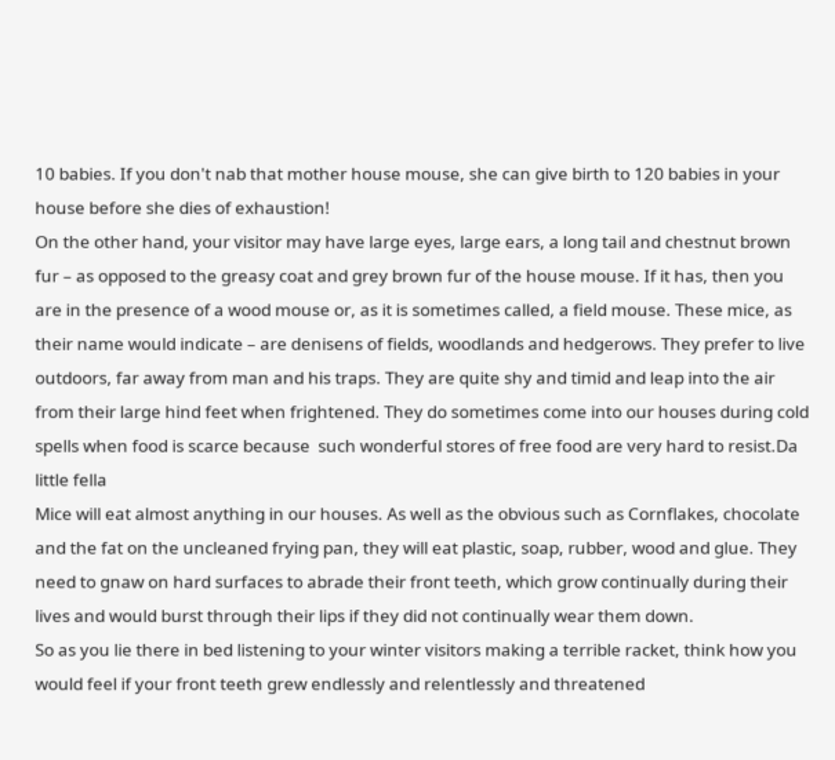10 babies. If you don't nab that mother house mouse, she can give birth to 120 babies in your house before she dies of exhaustion!
On the other hand, your visitor may have large eyes, large ears, a long tail and chestnut brown fur – as opposed to the greasy coat and grey brown fur of the house mouse. If it has, then you are in the presence of a wood mouse or, as it is sometimes called, a field mouse. These mice, as their name would indicate – are denisens of fields, woodlands and hedgerows. They prefer to live outdoors, far away from man and his traps. They are quite shy and timid and leap into the air from their large hind feet when frightened. They do sometimes come into our houses during cold spells when food is scarce because  such wonderful stores of free food are very hard to resist.Da little fella
Mice will eat almost anything in our houses. As well as the obvious such as Cornflakes, chocolate and the fat on the uncleaned frying pan, they will eat plastic, soap, rubber, wood and glue. They need to gnaw on hard surfaces to abrade their front teeth, which grow continually during their lives and would burst through their lips if they did not continually wear them down.
So as you lie there in bed listening to your winter visitors making a terrible racket, think how you would feel if your front teeth grew endlessly and relentlessly and threatened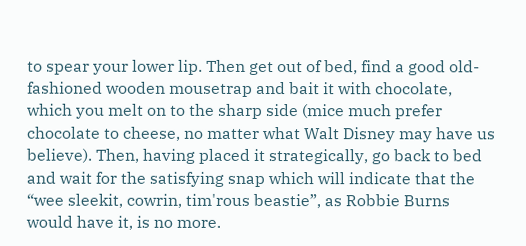to spear your lower lip. Then get out of bed, find a good old-fashioned wooden mousetrap and bait it with chocolate, which you melt on to the sharp side (mice much prefer chocolate to cheese, no matter what Walt Disney may have us believe). Then, having placed it strategically, go back to bed and wait for the satisfying snap which will indicate that the “wee sleekit, cowrin, tim'rous beastie”, as Robbie Burns would have it, is no more.